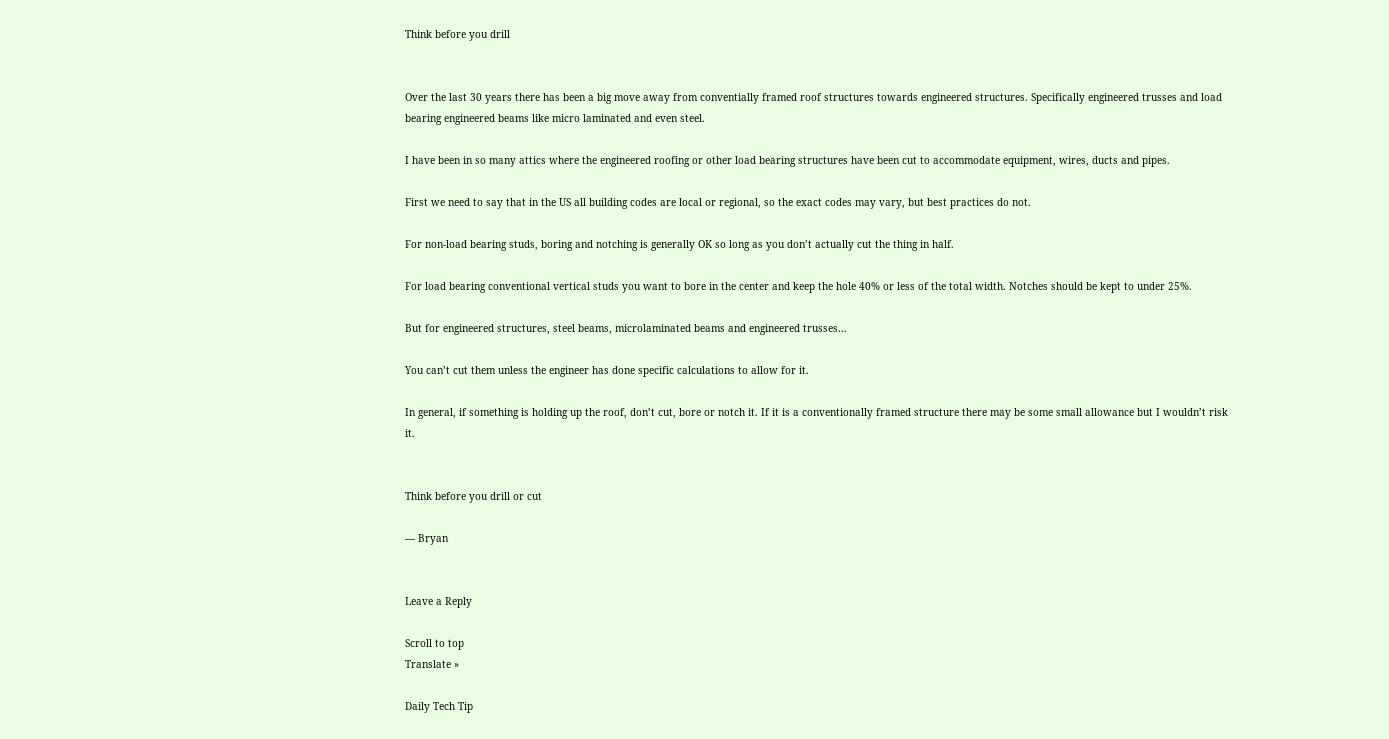Think before you drill


Over the last 30 years there has been a big move away from conventially framed roof structures towards engineered structures. Specifically engineered trusses and load bearing engineered beams like micro laminated and even steel.

I have been in so many attics where the engineered roofing or other load bearing structures have been cut to accommodate equipment, wires, ducts and pipes.

First we need to say that in the US all building codes are local or regional, so the exact codes may vary, but best practices do not.

For non-load bearing studs, boring and notching is generally OK so long as you don’t actually cut the thing in half.

For load bearing conventional vertical studs you want to bore in the center and keep the hole 40% or less of the total width. Notches should be kept to under 25%.

But for engineered structures, steel beams, microlaminated beams and engineered trusses…

You can’t cut them unless the engineer has done specific calculations to allow for it.

In general, if something is holding up the roof, don’t cut, bore or notch it. If it is a conventionally framed structure there may be some small allowance but I wouldn’t risk it.


Think before you drill or cut

— Bryan


Leave a Reply

Scroll to top
Translate »

Daily Tech Tip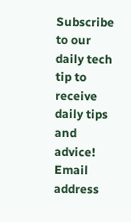Subscribe to our daily tech tip to receive daily tips and advice!
Email address